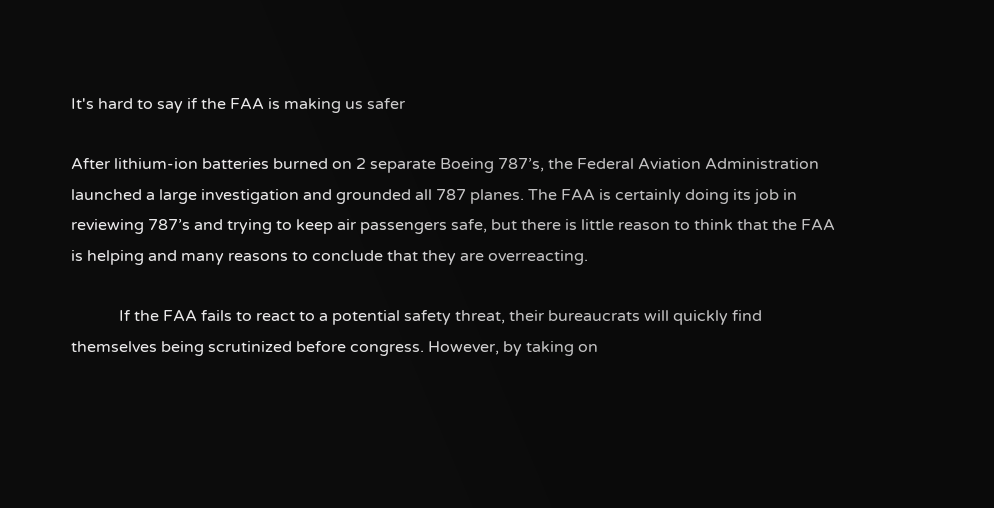It's hard to say if the FAA is making us safer

After lithium-ion batteries burned on 2 separate Boeing 787’s, the Federal Aviation Administration launched a large investigation and grounded all 787 planes. The FAA is certainly doing its job in reviewing 787’s and trying to keep air passengers safe, but there is little reason to think that the FAA is helping and many reasons to conclude that they are overreacting.

            If the FAA fails to react to a potential safety threat, their bureaucrats will quickly find themselves being scrutinized before congress. However, by taking on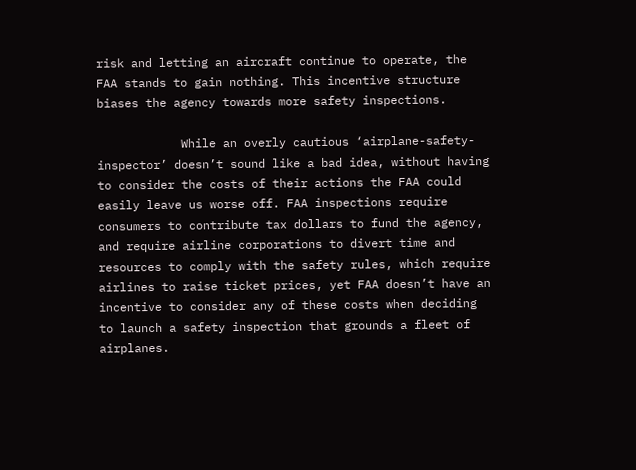risk and letting an aircraft continue to operate, the FAA stands to gain nothing. This incentive structure biases the agency towards more safety inspections.

            While an overly cautious ‘airplane-safety-inspector’ doesn’t sound like a bad idea, without having to consider the costs of their actions the FAA could easily leave us worse off. FAA inspections require consumers to contribute tax dollars to fund the agency, and require airline corporations to divert time and resources to comply with the safety rules, which require airlines to raise ticket prices, yet FAA doesn’t have an incentive to consider any of these costs when deciding to launch a safety inspection that grounds a fleet of airplanes.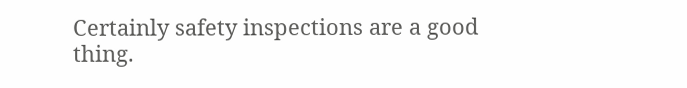Certainly safety inspections are a good thing.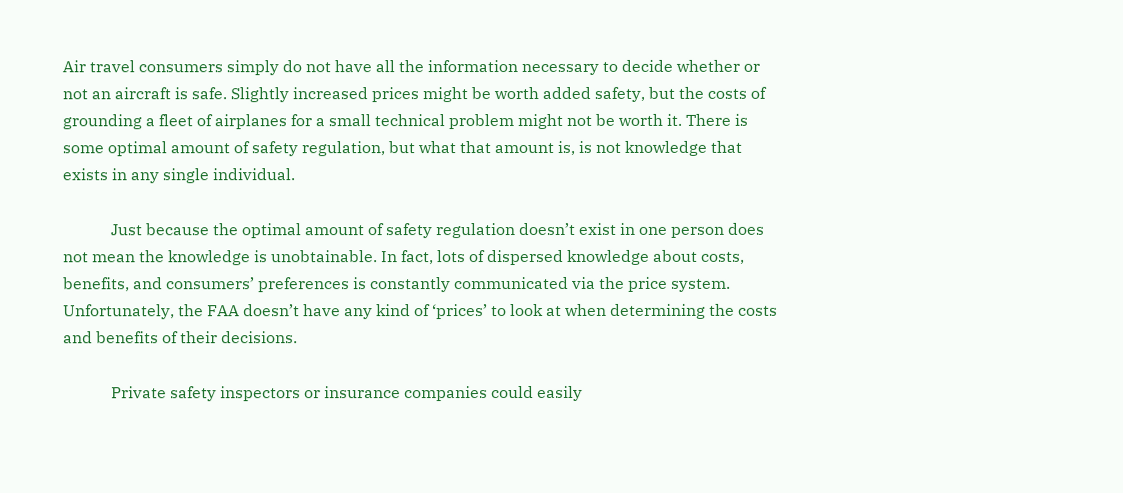Air travel consumers simply do not have all the information necessary to decide whether or not an aircraft is safe. Slightly increased prices might be worth added safety, but the costs of grounding a fleet of airplanes for a small technical problem might not be worth it. There is some optimal amount of safety regulation, but what that amount is, is not knowledge that exists in any single individual.

            Just because the optimal amount of safety regulation doesn’t exist in one person does not mean the knowledge is unobtainable. In fact, lots of dispersed knowledge about costs, benefits, and consumers’ preferences is constantly communicated via the price system. Unfortunately, the FAA doesn’t have any kind of ‘prices’ to look at when determining the costs and benefits of their decisions.

            Private safety inspectors or insurance companies could easily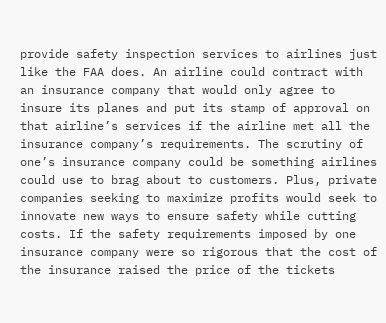provide safety inspection services to airlines just like the FAA does. An airline could contract with an insurance company that would only agree to insure its planes and put its stamp of approval on that airline’s services if the airline met all the insurance company’s requirements. The scrutiny of one’s insurance company could be something airlines could use to brag about to customers. Plus, private companies seeking to maximize profits would seek to innovate new ways to ensure safety while cutting costs. If the safety requirements imposed by one insurance company were so rigorous that the cost of the insurance raised the price of the tickets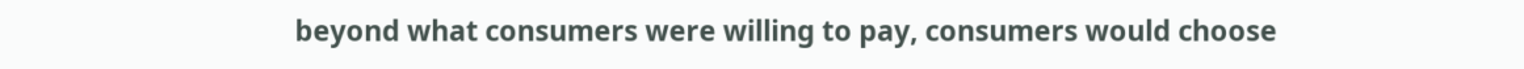beyond what consumers were willing to pay, consumers would choose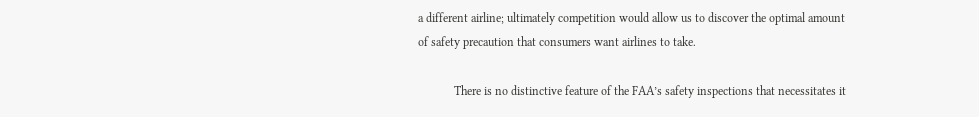a different airline; ultimately competition would allow us to discover the optimal amount of safety precaution that consumers want airlines to take.

            There is no distinctive feature of the FAA’s safety inspections that necessitates it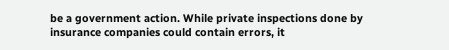be a government action. While private inspections done by insurance companies could contain errors, it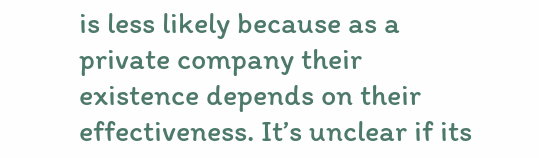is less likely because as a private company their existence depends on their effectiveness. It’s unclear if its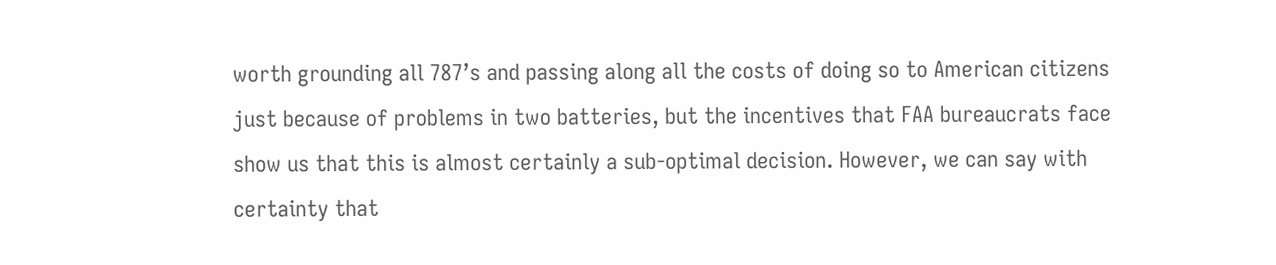worth grounding all 787’s and passing along all the costs of doing so to American citizens just because of problems in two batteries, but the incentives that FAA bureaucrats face show us that this is almost certainly a sub-optimal decision. However, we can say with certainty that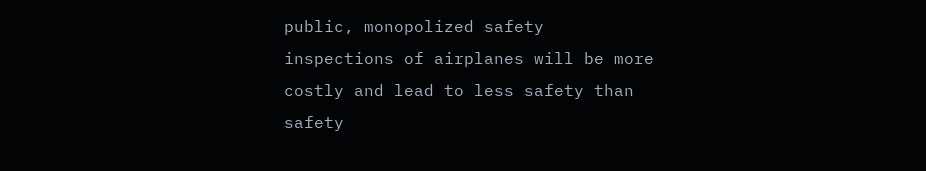public, monopolized safety inspections of airplanes will be more costly and lead to less safety than safety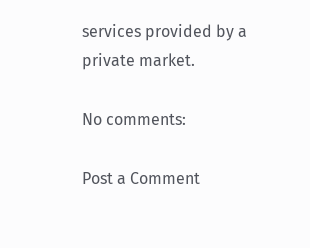services provided by a private market.

No comments:

Post a Comment